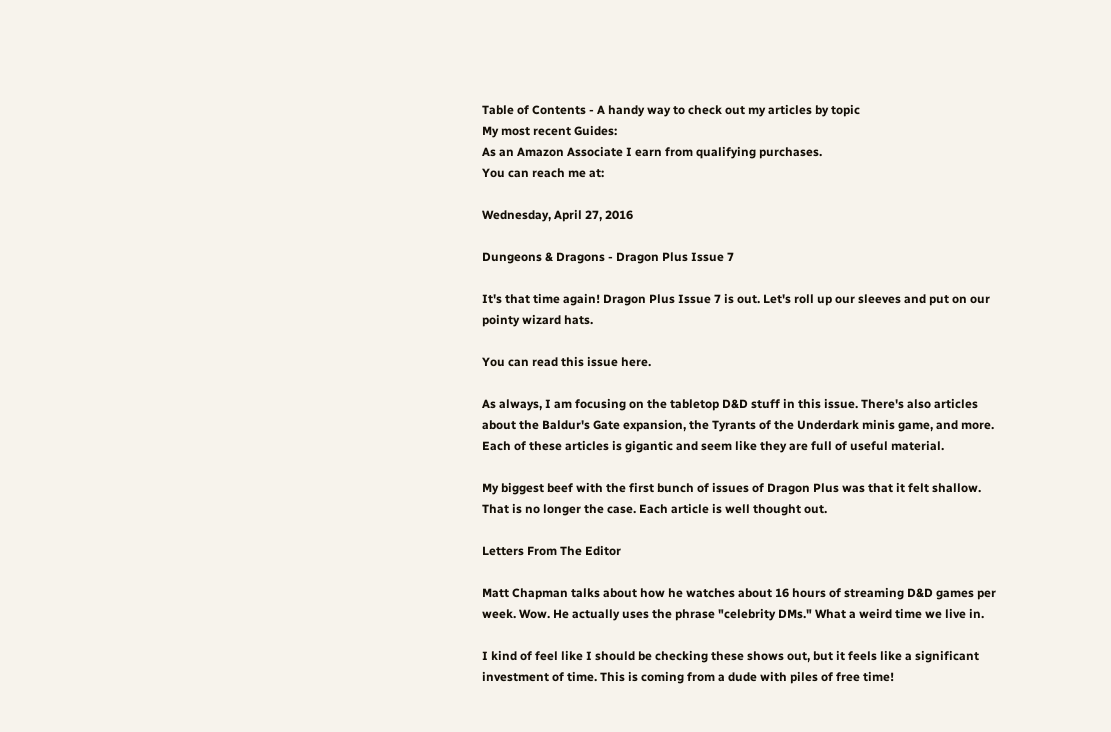Table of Contents - A handy way to check out my articles by topic
My most recent Guides:
As an Amazon Associate I earn from qualifying purchases.
You can reach me at:

Wednesday, April 27, 2016

Dungeons & Dragons - Dragon Plus Issue 7

It's that time again! Dragon Plus Issue 7 is out. Let's roll up our sleeves and put on our pointy wizard hats.

You can read this issue here.

As always, I am focusing on the tabletop D&D stuff in this issue. There's also articles about the Baldur's Gate expansion, the Tyrants of the Underdark minis game, and more. Each of these articles is gigantic and seem like they are full of useful material.

My biggest beef with the first bunch of issues of Dragon Plus was that it felt shallow. That is no longer the case. Each article is well thought out.

Letters From The Editor

Matt Chapman talks about how he watches about 16 hours of streaming D&D games per week. Wow. He actually uses the phrase "celebrity DMs." What a weird time we live in.

I kind of feel like I should be checking these shows out, but it feels like a significant investment of time. This is coming from a dude with piles of free time!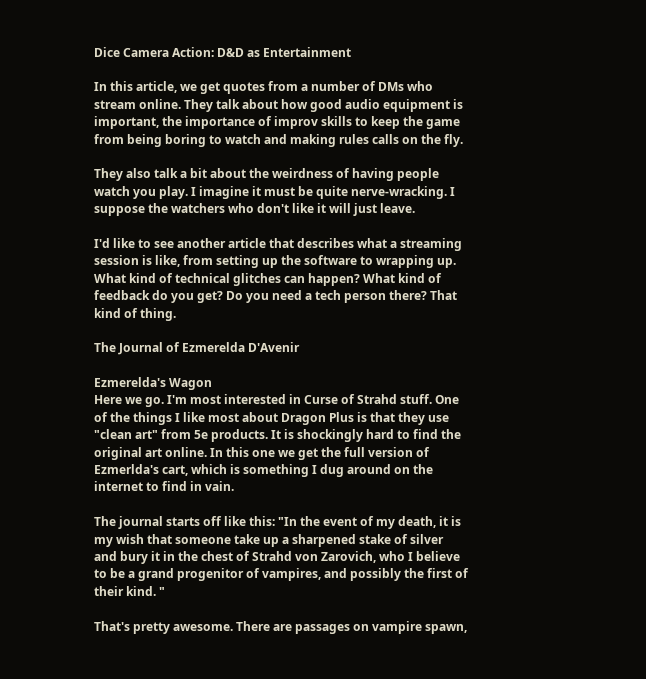Dice Camera Action: D&D as Entertainment

In this article, we get quotes from a number of DMs who stream online. They talk about how good audio equipment is important, the importance of improv skills to keep the game from being boring to watch and making rules calls on the fly.

They also talk a bit about the weirdness of having people watch you play. I imagine it must be quite nerve-wracking. I suppose the watchers who don't like it will just leave.

I'd like to see another article that describes what a streaming session is like, from setting up the software to wrapping up. What kind of technical glitches can happen? What kind of feedback do you get? Do you need a tech person there? That kind of thing.

The Journal of Ezmerelda D'Avenir

Ezmerelda's Wagon
Here we go. I'm most interested in Curse of Strahd stuff. One of the things I like most about Dragon Plus is that they use "clean art" from 5e products. It is shockingly hard to find the original art online. In this one we get the full version of Ezmerlda's cart, which is something I dug around on the internet to find in vain.

The journal starts off like this: "In the event of my death, it is my wish that someone take up a sharpened stake of silver and bury it in the chest of Strahd von Zarovich, who I believe to be a grand progenitor of vampires, and possibly the first of their kind. "

That's pretty awesome. There are passages on vampire spawn,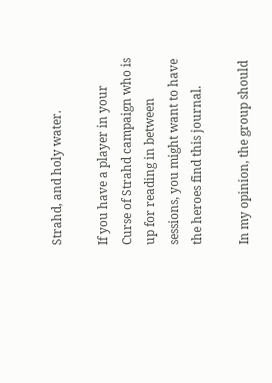Strahd, and holy water.

If you have a player in your Curse of Strahd campaign who is up for reading in between sessions, you might want to have the heroes find this journal.

In my opinion, the group should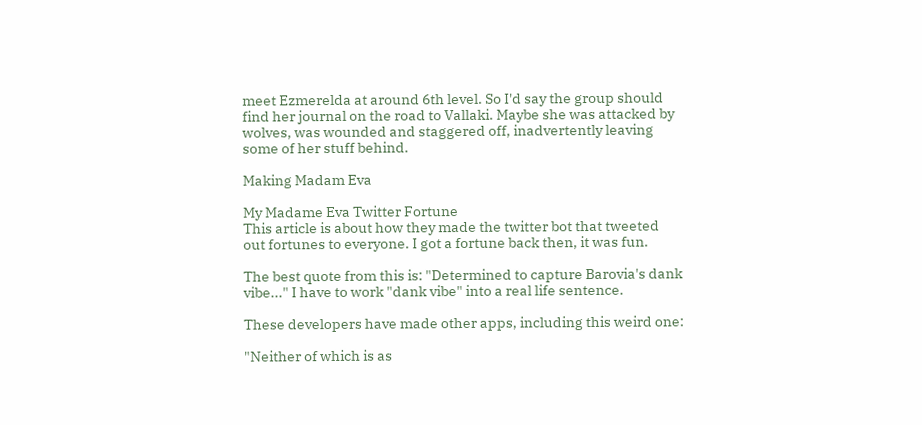meet Ezmerelda at around 6th level. So I'd say the group should find her journal on the road to Vallaki. Maybe she was attacked by wolves, was wounded and staggered off, inadvertently leaving some of her stuff behind.

Making Madam Eva

My Madame Eva Twitter Fortune
This article is about how they made the twitter bot that tweeted out fortunes to everyone. I got a fortune back then, it was fun.

The best quote from this is: "Determined to capture Barovia's dank vibe..." I have to work "dank vibe" into a real life sentence.

These developers have made other apps, including this weird one:

"Neither of which is as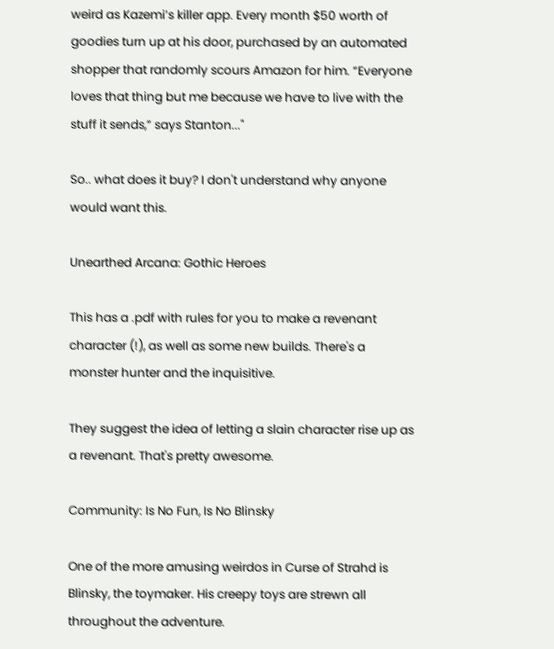weird as Kazemi’s killer app. Every month $50 worth of goodies turn up at his door, purchased by an automated shopper that randomly scours Amazon for him. “Everyone loves that thing but me because we have to live with the stuff it sends,” says Stanton..."

So.. what does it buy? I don't understand why anyone would want this.

Unearthed Arcana: Gothic Heroes

This has a .pdf with rules for you to make a revenant character (!), as well as some new builds. There's a monster hunter and the inquisitive.

They suggest the idea of letting a slain character rise up as a revenant. That's pretty awesome.

Community: Is No Fun, Is No Blinsky

One of the more amusing weirdos in Curse of Strahd is Blinsky, the toymaker. His creepy toys are strewn all throughout the adventure.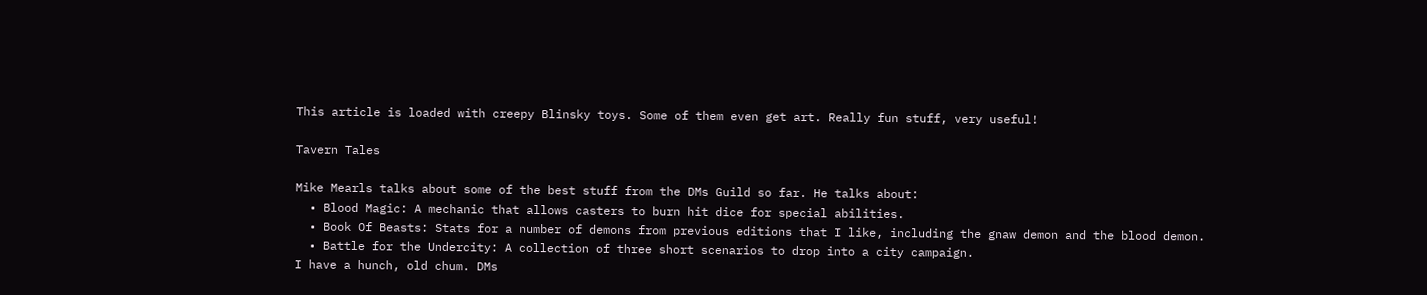This article is loaded with creepy Blinsky toys. Some of them even get art. Really fun stuff, very useful!

Tavern Tales

Mike Mearls talks about some of the best stuff from the DMs Guild so far. He talks about:
  • Blood Magic: A mechanic that allows casters to burn hit dice for special abilities.
  • Book Of Beasts: Stats for a number of demons from previous editions that I like, including the gnaw demon and the blood demon.
  • Battle for the Undercity: A collection of three short scenarios to drop into a city campaign.
I have a hunch, old chum. DMs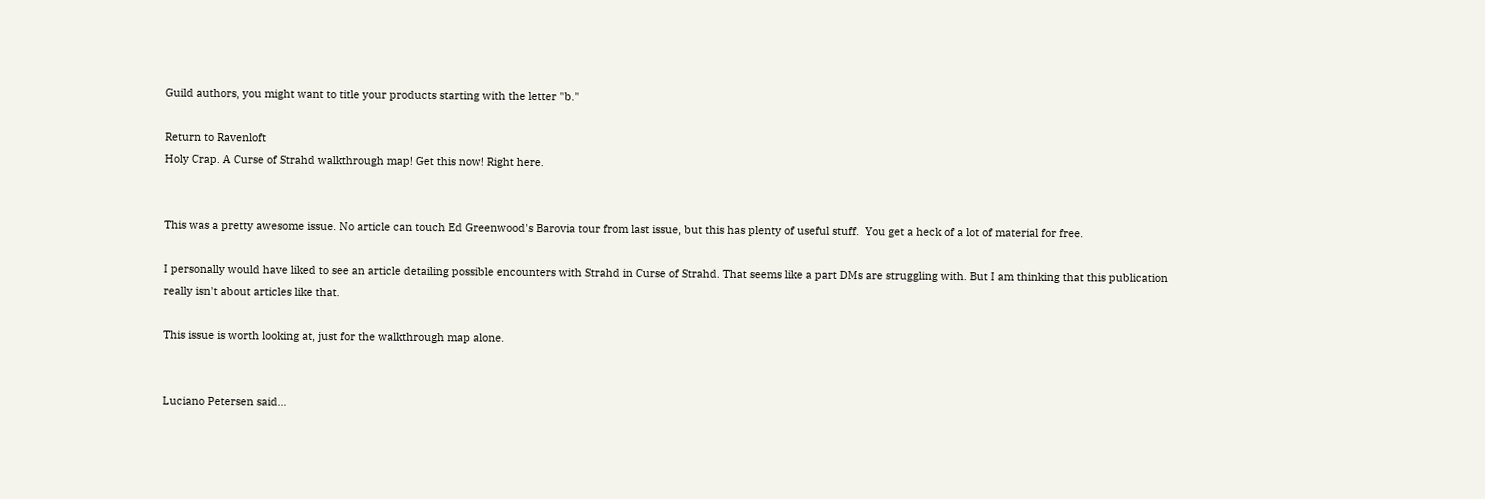Guild authors, you might want to title your products starting with the letter "b."

Return to Ravenloft
Holy Crap. A Curse of Strahd walkthrough map! Get this now! Right here.


This was a pretty awesome issue. No article can touch Ed Greenwood's Barovia tour from last issue, but this has plenty of useful stuff.  You get a heck of a lot of material for free.

I personally would have liked to see an article detailing possible encounters with Strahd in Curse of Strahd. That seems like a part DMs are struggling with. But I am thinking that this publication really isn't about articles like that.

This issue is worth looking at, just for the walkthrough map alone.


Luciano Petersen said...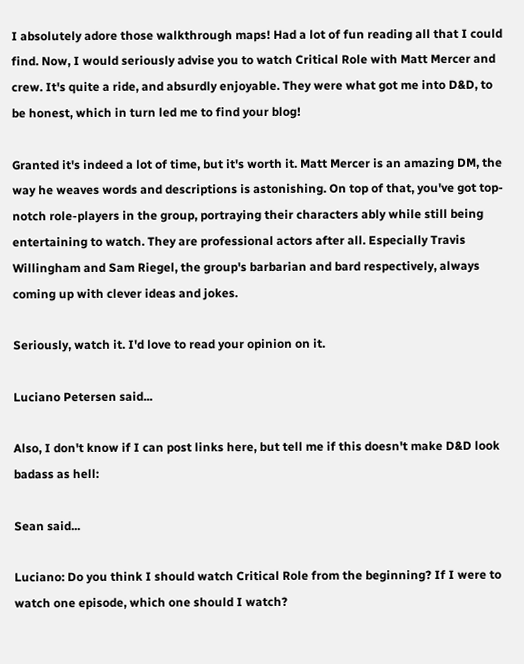I absolutely adore those walkthrough maps! Had a lot of fun reading all that I could find. Now, I would seriously advise you to watch Critical Role with Matt Mercer and crew. It's quite a ride, and absurdly enjoyable. They were what got me into D&D, to be honest, which in turn led me to find your blog!

Granted it's indeed a lot of time, but it's worth it. Matt Mercer is an amazing DM, the way he weaves words and descriptions is astonishing. On top of that, you've got top-notch role-players in the group, portraying their characters ably while still being entertaining to watch. They are professional actors after all. Especially Travis Willingham and Sam Riegel, the group's barbarian and bard respectively, always coming up with clever ideas and jokes.

Seriously, watch it. I'd love to read your opinion on it.

Luciano Petersen said...

Also, I don't know if I can post links here, but tell me if this doesn't make D&D look badass as hell:

Sean said...

Luciano: Do you think I should watch Critical Role from the beginning? If I were to watch one episode, which one should I watch?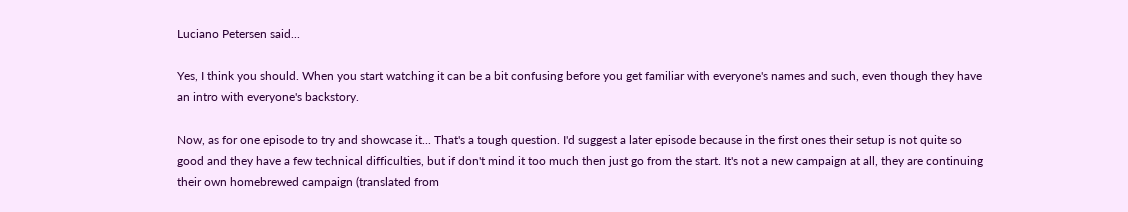Luciano Petersen said...

Yes, I think you should. When you start watching it can be a bit confusing before you get familiar with everyone's names and such, even though they have an intro with everyone's backstory.

Now, as for one episode to try and showcase it... That's a tough question. I'd suggest a later episode because in the first ones their setup is not quite so good and they have a few technical difficulties, but if don't mind it too much then just go from the start. It's not a new campaign at all, they are continuing their own homebrewed campaign (translated from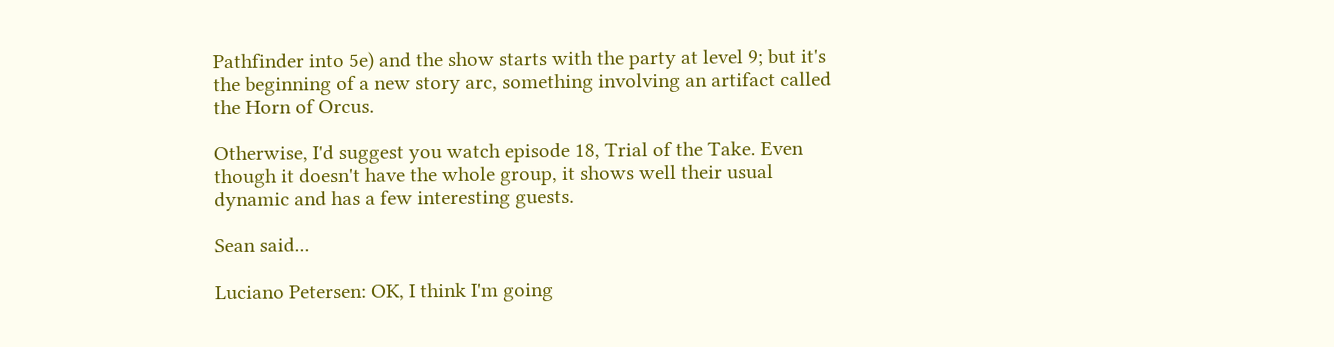Pathfinder into 5e) and the show starts with the party at level 9; but it's the beginning of a new story arc, something involving an artifact called the Horn of Orcus.

Otherwise, I'd suggest you watch episode 18, Trial of the Take. Even though it doesn't have the whole group, it shows well their usual dynamic and has a few interesting guests.

Sean said...

Luciano Petersen: OK, I think I'm going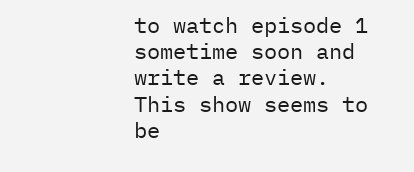to watch episode 1 sometime soon and write a review. This show seems to be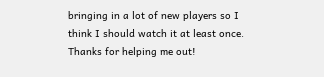bringing in a lot of new players so I think I should watch it at least once. Thanks for helping me out!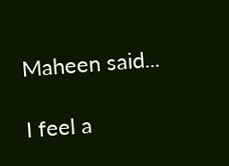Maheen said...

I feel a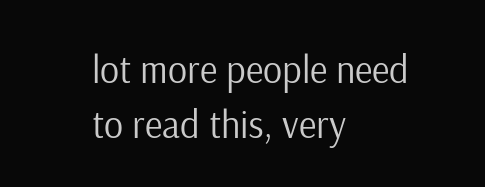lot more people need to read this, very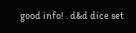good info! . d&d dice set